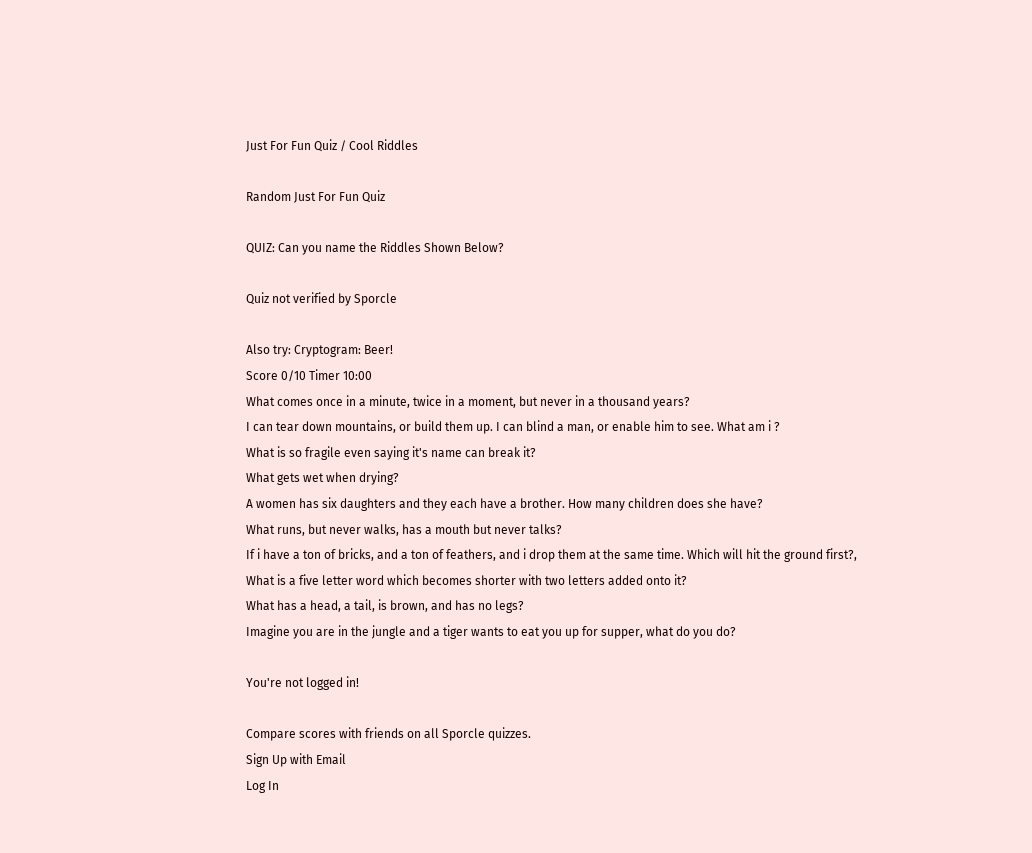Just For Fun Quiz / Cool Riddles

Random Just For Fun Quiz

QUIZ: Can you name the Riddles Shown Below?

Quiz not verified by Sporcle

Also try: Cryptogram: Beer!
Score 0/10 Timer 10:00
What comes once in a minute, twice in a moment, but never in a thousand years?
I can tear down mountains, or build them up. I can blind a man, or enable him to see. What am i ?
What is so fragile even saying it's name can break it?
What gets wet when drying?
A women has six daughters and they each have a brother. How many children does she have?
What runs, but never walks, has a mouth but never talks?
If i have a ton of bricks, and a ton of feathers, and i drop them at the same time. Which will hit the ground first?,
What is a five letter word which becomes shorter with two letters added onto it?
What has a head, a tail, is brown, and has no legs?
Imagine you are in the jungle and a tiger wants to eat you up for supper, what do you do?

You're not logged in!

Compare scores with friends on all Sporcle quizzes.
Sign Up with Email
Log In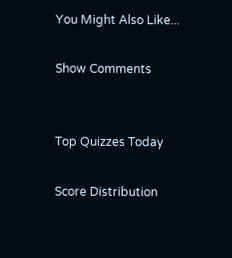You Might Also Like...

Show Comments


Top Quizzes Today

Score Distribution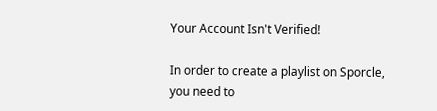Your Account Isn't Verified!

In order to create a playlist on Sporcle, you need to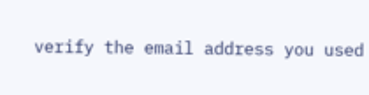verify the email address you used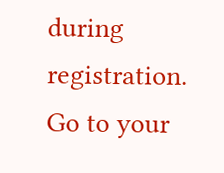during registration. Go to your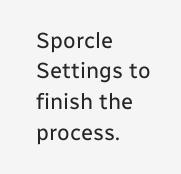Sporcle Settings to finish the process.